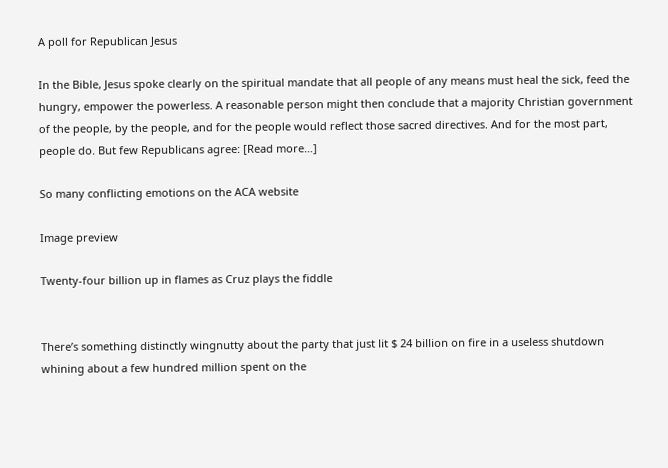A poll for Republican Jesus

In the Bible, Jesus spoke clearly on the spiritual mandate that all people of any means must heal the sick, feed the hungry, empower the powerless. A reasonable person might then conclude that a majority Christian government of the people, by the people, and for the people would reflect those sacred directives. And for the most part, people do. But few Republicans agree: [Read more…]

So many conflicting emotions on the ACA website

Image preview

Twenty-four billion up in flames as Cruz plays the fiddle


There’s something distinctly wingnutty about the party that just lit $ 24 billion on fire in a useless shutdown whining about a few hundred million spent on the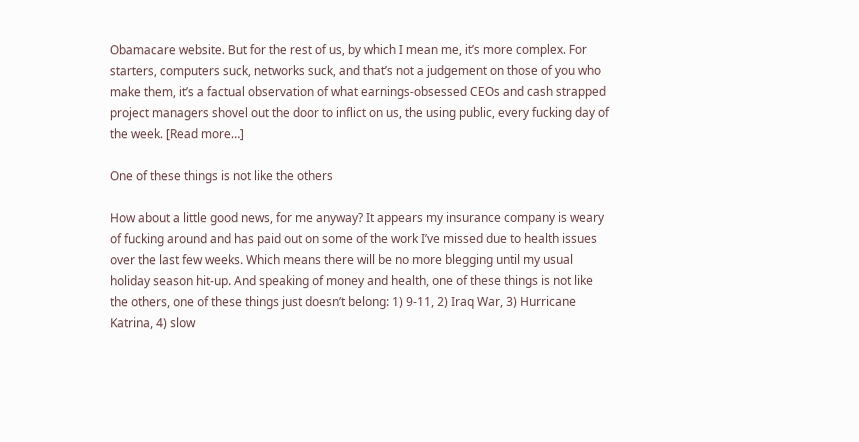Obamacare website. But for the rest of us, by which I mean me, it’s more complex. For starters, computers suck, networks suck, and that’s not a judgement on those of you who make them, it’s a factual observation of what earnings-obsessed CEOs and cash strapped project managers shovel out the door to inflict on us, the using public, every fucking day of the week. [Read more…]

One of these things is not like the others

How about a little good news, for me anyway? It appears my insurance company is weary of fucking around and has paid out on some of the work I’ve missed due to health issues over the last few weeks. Which means there will be no more blegging until my usual holiday season hit-up. And speaking of money and health, one of these things is not like the others, one of these things just doesn’t belong: 1) 9-11, 2) Iraq War, 3) Hurricane Katrina, 4) slow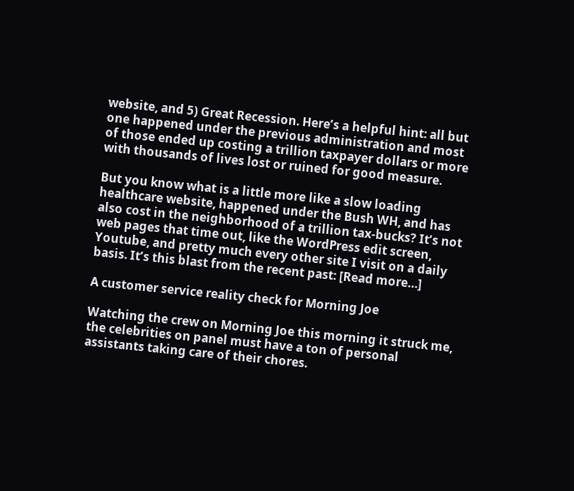website, and 5) Great Recession. Here’s a helpful hint: all but one happened under the previous administration and most of those ended up costing a trillion taxpayer dollars or more with thousands of lives lost or ruined for good measure.

But you know what is a little more like a slow loading healthcare website, happened under the Bush WH, and has also cost in the neighborhood of a trillion tax-bucks? It’s not web pages that time out, like the WordPress edit screen, Youtube, and pretty much every other site I visit on a daily basis. It’s this blast from the recent past: [Read more…]

A customer service reality check for Morning Joe

Watching the crew on Morning Joe this morning it struck me, the celebrities on panel must have a ton of personal assistants taking care of their chores.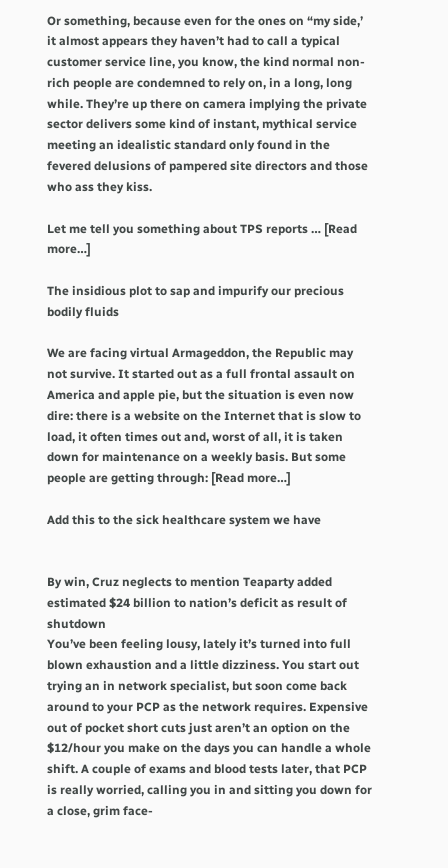Or something, because even for the ones on “my side,’ it almost appears they haven’t had to call a typical customer service line, you know, the kind normal non-rich people are condemned to rely on, in a long, long while. They’re up there on camera implying the private sector delivers some kind of instant, mythical service meeting an idealistic standard only found in the fevered delusions of pampered site directors and those who ass they kiss.

Let me tell you something about TPS reports … [Read more…]

The insidious plot to sap and impurify our precious bodily fluids

We are facing virtual Armageddon, the Republic may not survive. It started out as a full frontal assault on America and apple pie, but the situation is even now dire: there is a website on the Internet that is slow to load, it often times out and, worst of all, it is taken down for maintenance on a weekly basis. But some people are getting through: [Read more…]

Add this to the sick healthcare system we have


By win, Cruz neglects to mention Teaparty added estimated $24 billion to nation’s deficit as result of shutdown
You’ve been feeling lousy, lately it’s turned into full blown exhaustion and a little dizziness. You start out trying an in network specialist, but soon come back around to your PCP as the network requires. Expensive out of pocket short cuts just aren’t an option on the $12/hour you make on the days you can handle a whole shift. A couple of exams and blood tests later, that PCP is really worried, calling you in and sitting you down for a close, grim face-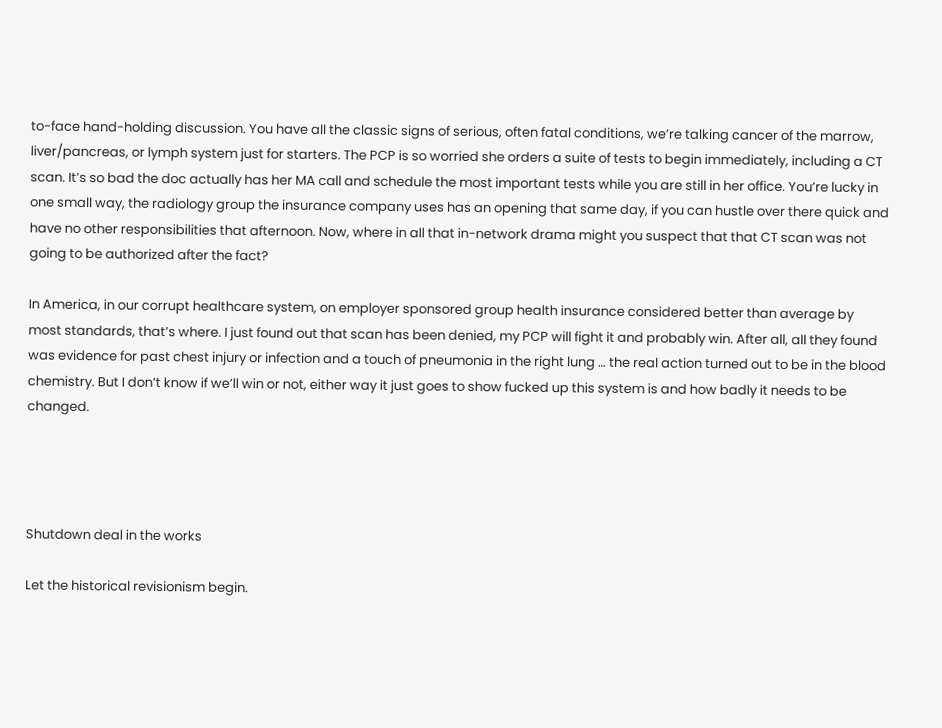to-face hand-holding discussion. You have all the classic signs of serious, often fatal conditions, we’re talking cancer of the marrow, liver/pancreas, or lymph system just for starters. The PCP is so worried she orders a suite of tests to begin immediately, including a CT scan. It’s so bad the doc actually has her MA call and schedule the most important tests while you are still in her office. You’re lucky in one small way, the radiology group the insurance company uses has an opening that same day, if you can hustle over there quick and have no other responsibilities that afternoon. Now, where in all that in-network drama might you suspect that that CT scan was not going to be authorized after the fact?

In America, in our corrupt healthcare system, on employer sponsored group health insurance considered better than average by most standards, that’s where. I just found out that scan has been denied, my PCP will fight it and probably win. After all, all they found was evidence for past chest injury or infection and a touch of pneumonia in the right lung … the real action turned out to be in the blood chemistry. But I don’t know if we’ll win or not, either way it just goes to show fucked up this system is and how badly it needs to be changed.




Shutdown deal in the works

Let the historical revisionism begin.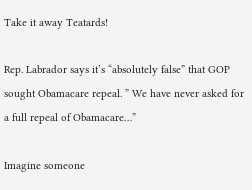Take it away Teatards!

Rep. Labrador says it’s “absolutely false” that GOP sought Obamacare repeal. ” We have never asked for a full repeal of Obamacare…”

Imagine someone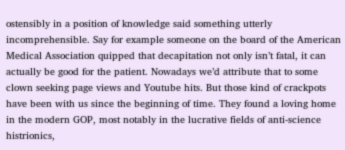ostensibly in a position of knowledge said something utterly incomprehensible. Say for example someone on the board of the American Medical Association quipped that decapitation not only isn’t fatal, it can actually be good for the patient. Nowadays we’d attribute that to some clown seeking page views and Youtube hits. But those kind of crackpots have been with us since the beginning of time. They found a loving home in the modern GOP, most notably in the lucrative fields of anti-science histrionics,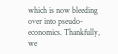which is now bleeding over into pseudo-economics. Thankfully, we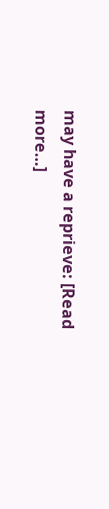may have a reprieve: [Read more…]